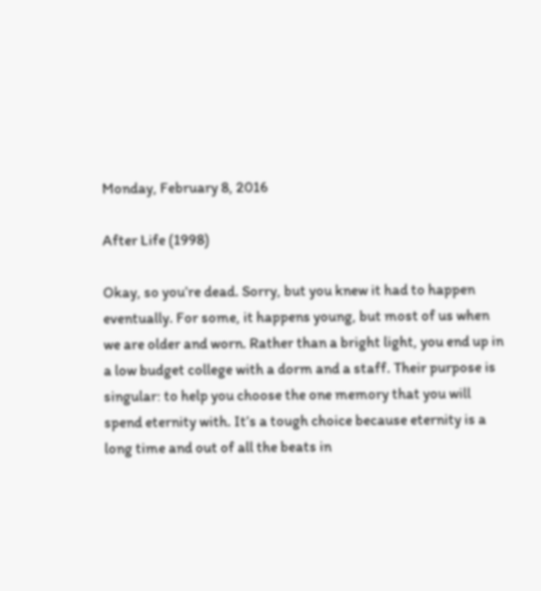Monday, February 8, 2016

After Life (1998)

Okay, so you’re dead. Sorry, but you knew it had to happen eventually. For some, it happens young, but most of us when we are older and worn. Rather than a bright light, you end up in a low budget college with a dorm and a staff. Their purpose is singular: to help you choose the one memory that you will spend eternity with. It’s a tough choice because eternity is a long time and out of all the beats in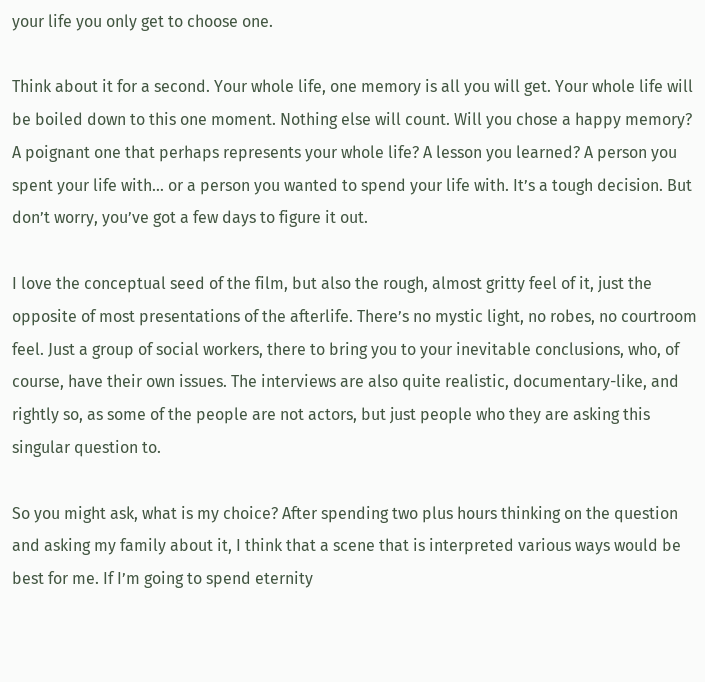your life you only get to choose one.

Think about it for a second. Your whole life, one memory is all you will get. Your whole life will be boiled down to this one moment. Nothing else will count. Will you chose a happy memory? A poignant one that perhaps represents your whole life? A lesson you learned? A person you spent your life with… or a person you wanted to spend your life with. It’s a tough decision. But don’t worry, you’ve got a few days to figure it out.

I love the conceptual seed of the film, but also the rough, almost gritty feel of it, just the opposite of most presentations of the afterlife. There’s no mystic light, no robes, no courtroom feel. Just a group of social workers, there to bring you to your inevitable conclusions, who, of course, have their own issues. The interviews are also quite realistic, documentary-like, and rightly so, as some of the people are not actors, but just people who they are asking this singular question to.

So you might ask, what is my choice? After spending two plus hours thinking on the question and asking my family about it, I think that a scene that is interpreted various ways would be best for me. If I’m going to spend eternity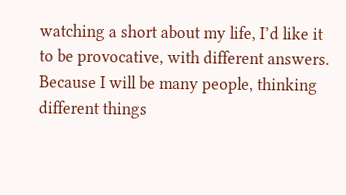watching a short about my life, I’d like it to be provocative, with different answers. Because I will be many people, thinking different things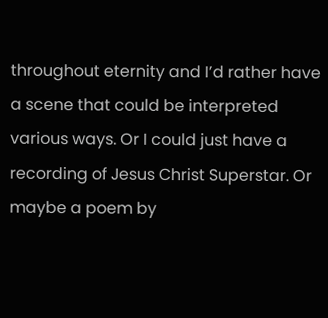throughout eternity and I’d rather have a scene that could be interpreted various ways. Or I could just have a recording of Jesus Christ Superstar. Or maybe a poem by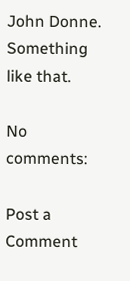John Donne. Something like that.

No comments:

Post a Comment